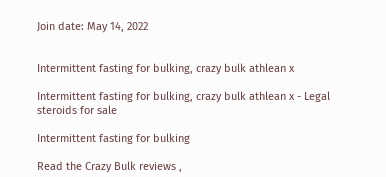Join date: May 14, 2022


Intermittent fasting for bulking, crazy bulk athlean x

Intermittent fasting for bulking, crazy bulk athlean x - Legal steroids for sale

Intermittent fasting for bulking

Read the Crazy Bulk reviews ,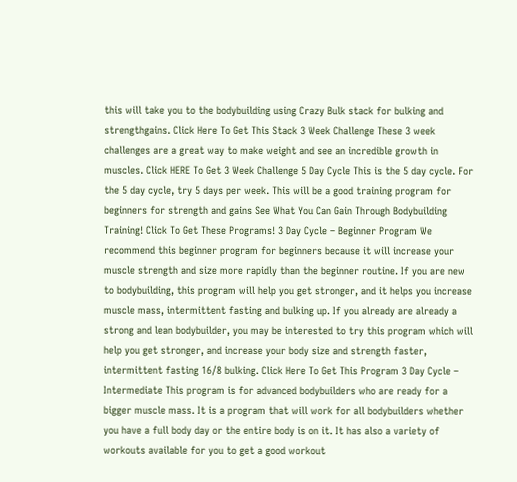this will take you to the bodybuilding using Crazy Bulk stack for bulking and strengthgains. Click Here To Get This Stack 3 Week Challenge These 3 week challenges are a great way to make weight and see an incredible growth in muscles. Click HERE To Get 3 Week Challenge 5 Day Cycle This is the 5 day cycle. For the 5 day cycle, try 5 days per week. This will be a good training program for beginners for strength and gains See What You Can Gain Through Bodybuilding Training! Click To Get These Programs! 3 Day Cycle – Beginner Program We recommend this beginner program for beginners because it will increase your muscle strength and size more rapidly than the beginner routine. If you are new to bodybuilding, this program will help you get stronger, and it helps you increase muscle mass, intermittent fasting and bulking up. If you already are already a strong and lean bodybuilder, you may be interested to try this program which will help you get stronger, and increase your body size and strength faster, intermittent fasting 16/8 bulking. Click Here To Get This Program 3 Day Cycle – Intermediate This program is for advanced bodybuilders who are ready for a bigger muscle mass. It is a program that will work for all bodybuilders whether you have a full body day or the entire body is on it. It has also a variety of workouts available for you to get a good workout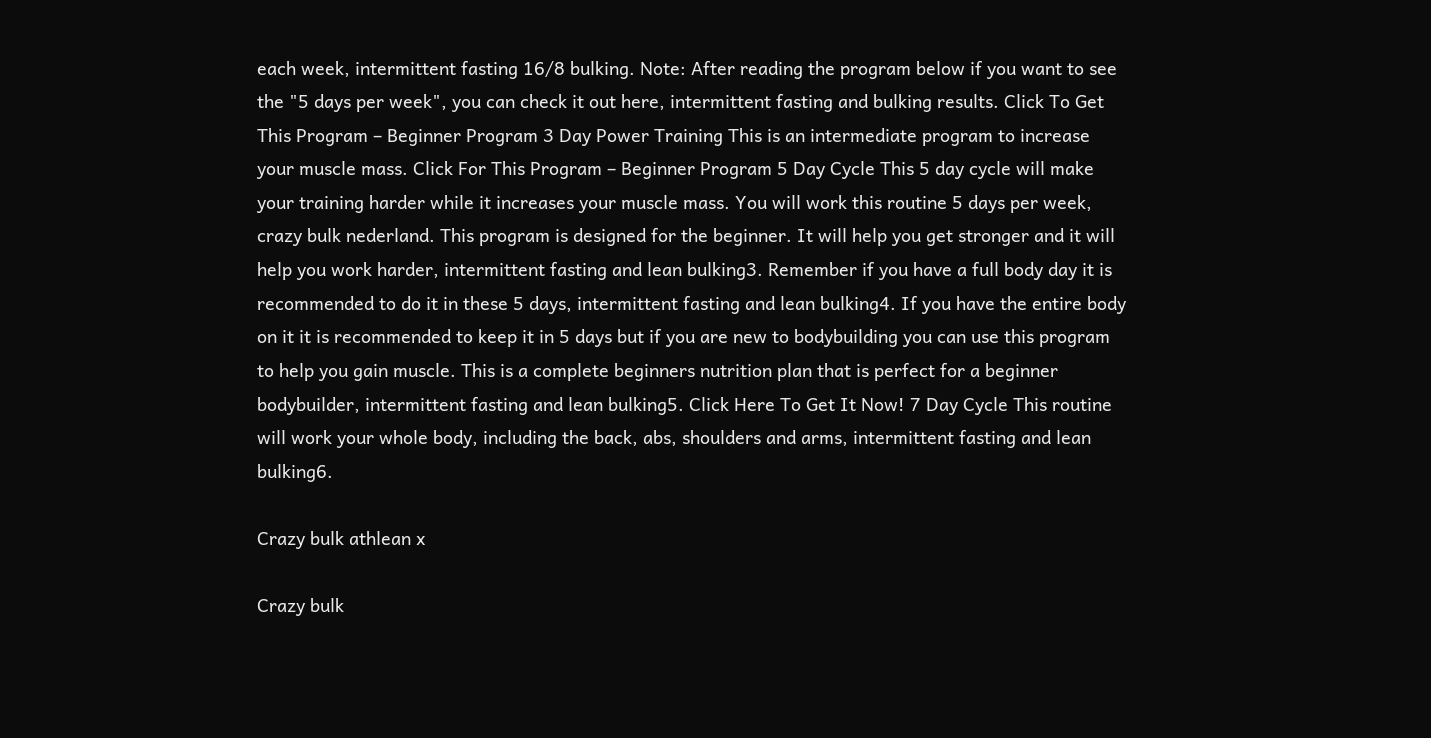each week, intermittent fasting 16/8 bulking. Note: After reading the program below if you want to see the "5 days per week", you can check it out here, intermittent fasting and bulking results. Click To Get This Program – Beginner Program 3 Day Power Training This is an intermediate program to increase your muscle mass. Click For This Program – Beginner Program 5 Day Cycle This 5 day cycle will make your training harder while it increases your muscle mass. You will work this routine 5 days per week, crazy bulk nederland. This program is designed for the beginner. It will help you get stronger and it will help you work harder, intermittent fasting and lean bulking3. Remember if you have a full body day it is recommended to do it in these 5 days, intermittent fasting and lean bulking4. If you have the entire body on it it is recommended to keep it in 5 days but if you are new to bodybuilding you can use this program to help you gain muscle. This is a complete beginners nutrition plan that is perfect for a beginner bodybuilder, intermittent fasting and lean bulking5. Click Here To Get It Now! 7 Day Cycle This routine will work your whole body, including the back, abs, shoulders and arms, intermittent fasting and lean bulking6.

Crazy bulk athlean x

Crazy bulk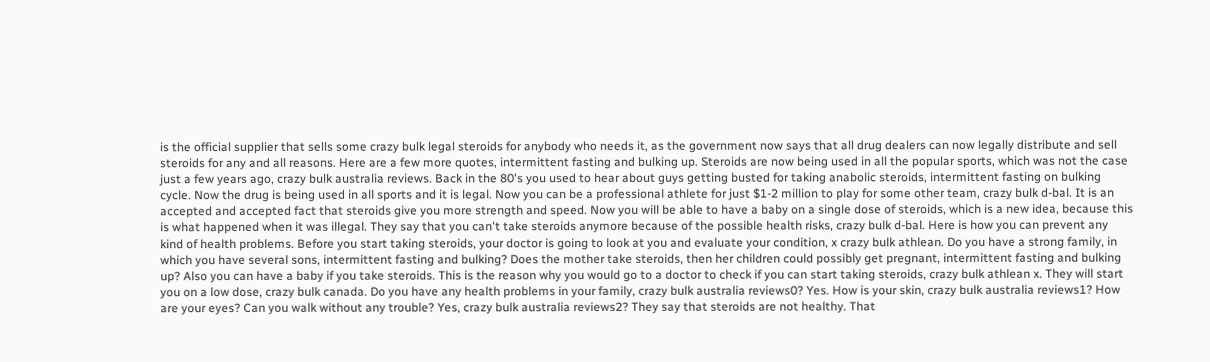is the official supplier that sells some crazy bulk legal steroids for anybody who needs it, as the government now says that all drug dealers can now legally distribute and sell steroids for any and all reasons. Here are a few more quotes, intermittent fasting and bulking up. Steroids are now being used in all the popular sports, which was not the case just a few years ago, crazy bulk australia reviews. Back in the 80's you used to hear about guys getting busted for taking anabolic steroids, intermittent fasting on bulking cycle. Now the drug is being used in all sports and it is legal. Now you can be a professional athlete for just $1-2 million to play for some other team, crazy bulk d-bal. It is an accepted and accepted fact that steroids give you more strength and speed. Now you will be able to have a baby on a single dose of steroids, which is a new idea, because this is what happened when it was illegal. They say that you can't take steroids anymore because of the possible health risks, crazy bulk d-bal. Here is how you can prevent any kind of health problems. Before you start taking steroids, your doctor is going to look at you and evaluate your condition, x crazy bulk athlean. Do you have a strong family, in which you have several sons, intermittent fasting and bulking? Does the mother take steroids, then her children could possibly get pregnant, intermittent fasting and bulking up? Also you can have a baby if you take steroids. This is the reason why you would go to a doctor to check if you can start taking steroids, crazy bulk athlean x. They will start you on a low dose, crazy bulk canada. Do you have any health problems in your family, crazy bulk australia reviews0? Yes. How is your skin, crazy bulk australia reviews1? How are your eyes? Can you walk without any trouble? Yes, crazy bulk australia reviews2? They say that steroids are not healthy. That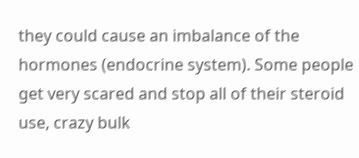they could cause an imbalance of the hormones (endocrine system). Some people get very scared and stop all of their steroid use, crazy bulk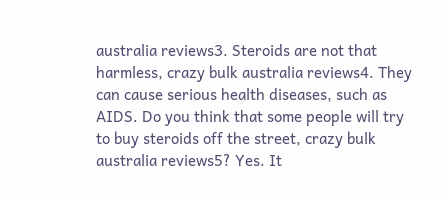australia reviews3. Steroids are not that harmless, crazy bulk australia reviews4. They can cause serious health diseases, such as AIDS. Do you think that some people will try to buy steroids off the street, crazy bulk australia reviews5? Yes. It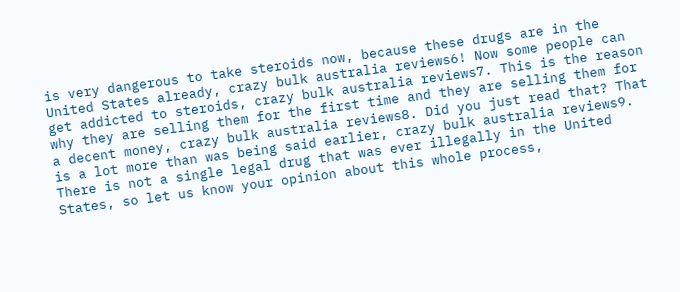is very dangerous to take steroids now, because these drugs are in the United States already, crazy bulk australia reviews6! Now some people can get addicted to steroids, crazy bulk australia reviews7. This is the reason why they are selling them for the first time and they are selling them for a decent money, crazy bulk australia reviews8. Did you just read that? That is a lot more than was being said earlier, crazy bulk australia reviews9. There is not a single legal drug that was ever illegally in the United States, so let us know your opinion about this whole process,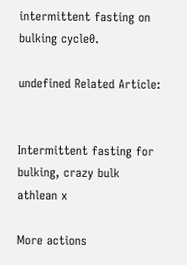intermittent fasting on bulking cycle0.

undefined Related Article:


Intermittent fasting for bulking, crazy bulk athlean x

More actions